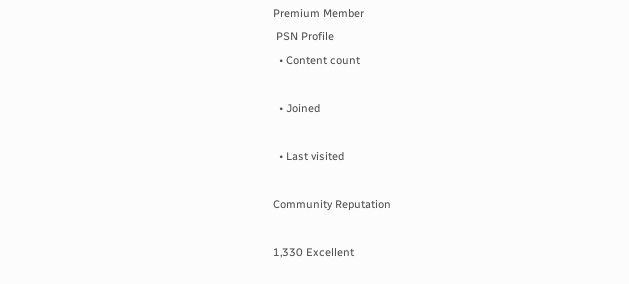Premium Member
 PSN Profile
  • Content count

  • Joined

  • Last visited

Community Reputation

1,330 Excellent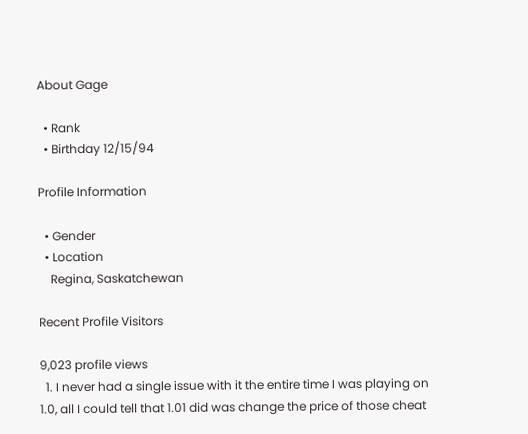About Gage

  • Rank
  • Birthday 12/15/94

Profile Information

  • Gender
  • Location
    Regina, Saskatchewan

Recent Profile Visitors

9,023 profile views
  1. I never had a single issue with it the entire time I was playing on 1.0, all I could tell that 1.01 did was change the price of those cheat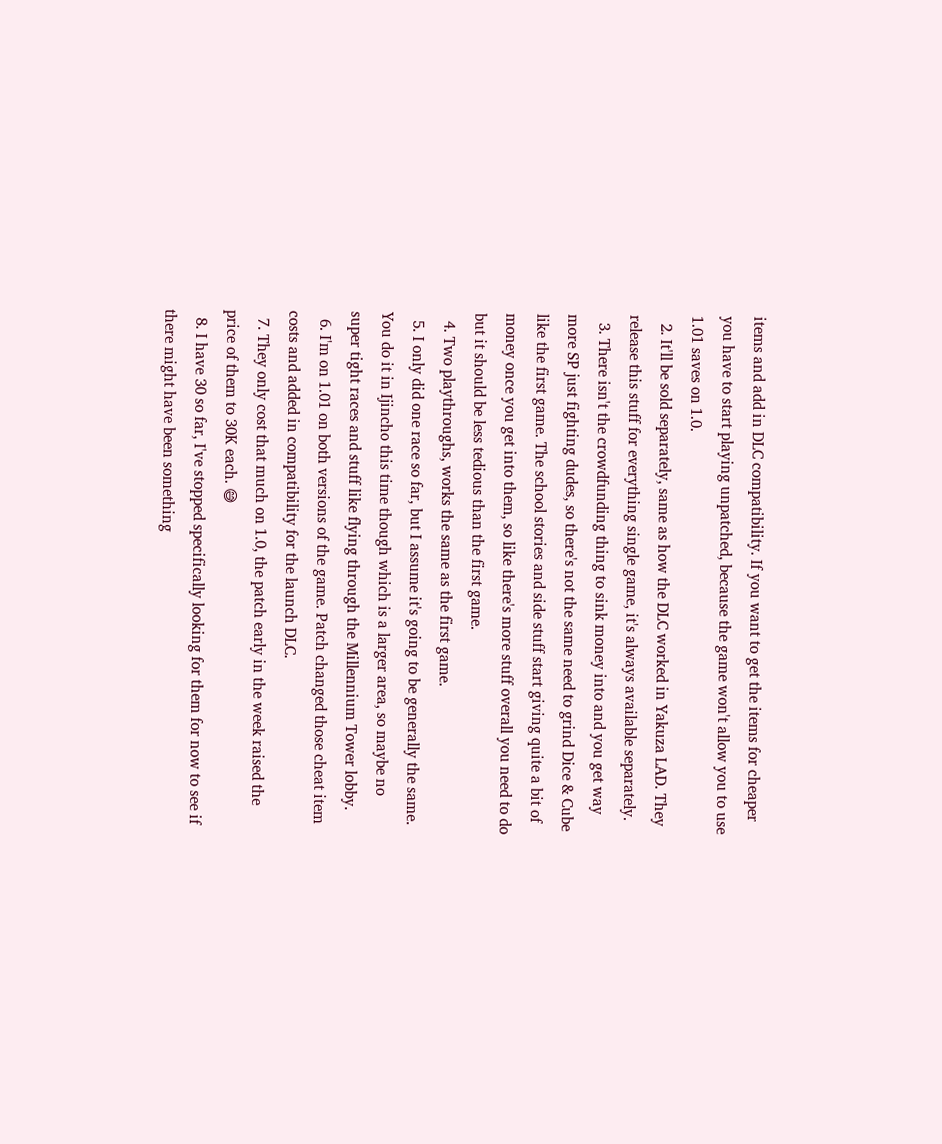items and add in DLC compatibility. If you want to get the items for cheaper you have to start playing unpatched, because the game won't allow you to use 1.01 saves on 1.0.
  2. It'll be sold separately, same as how the DLC worked in Yakuza LAD. They release this stuff for everything single game, it's always available separately.
  3. There isn't the crowdfunding thing to sink money into and you get way more SP just fighting dudes, so there's not the same need to grind Dice & Cube like the first game. The school stories and side stuff start giving quite a bit of money once you get into them, so like there's more stuff overall you need to do but it should be less tedious than the first game.
  4. Two playthroughs, works the same as the first game.
  5. I only did one race so far, but I assume it's going to be generally the same. You do it in Ijincho this time though which is a larger area, so maybe no super tight races and stuff like flying through the Millennium Tower lobby.
  6. I'm on 1.01 on both versions of the game. Patch changed those cheat item costs and added in compatibility for the launch DLC.
  7. They only cost that much on 1.0, the patch early in the week raised the price of them to 30K each. 😅
  8. I have 30 so far, I've stopped specifically looking for them for now to see if there might have been something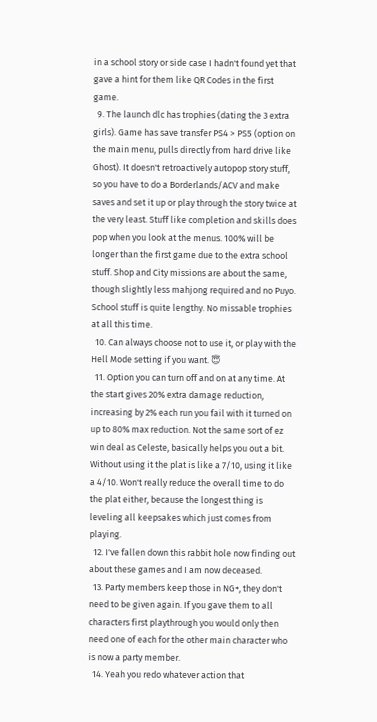in a school story or side case I hadn't found yet that gave a hint for them like QR Codes in the first game.
  9. The launch dlc has trophies (dating the 3 extra girls). Game has save transfer PS4 > PS5 (option on the main menu, pulls directly from hard drive like Ghost). It doesn't retroactively autopop story stuff, so you have to do a Borderlands/ACV and make saves and set it up or play through the story twice at the very least. Stuff like completion and skills does pop when you look at the menus. 100% will be longer than the first game due to the extra school stuff. Shop and City missions are about the same, though slightly less mahjong required and no Puyo. School stuff is quite lengthy. No missable trophies at all this time.
  10. Can always choose not to use it, or play with the Hell Mode setting if you want. 😇
  11. Option you can turn off and on at any time. At the start gives 20% extra damage reduction, increasing by 2% each run you fail with it turned on up to 80% max reduction. Not the same sort of ez win deal as Celeste, basically helps you out a bit. Without using it the plat is like a 7/10, using it like a 4/10. Won't really reduce the overall time to do the plat either, because the longest thing is leveling all keepsakes which just comes from playing.
  12. I've fallen down this rabbit hole now finding out about these games and I am now deceased.
  13. Party members keep those in NG+, they don't need to be given again. If you gave them to all characters first playthrough you would only then need one of each for the other main character who is now a party member.
  14. Yeah you redo whatever action that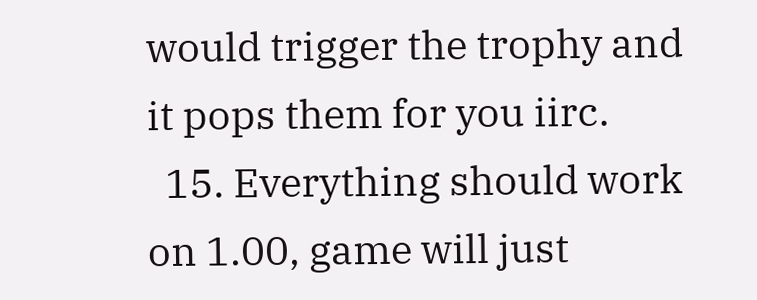would trigger the trophy and it pops them for you iirc.
  15. Everything should work on 1.00, game will just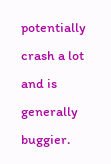potentially crash a lot and is generally buggier.